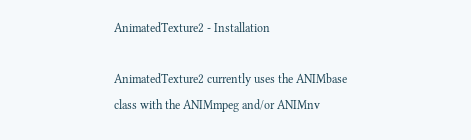AnimatedTexture2 - Installation

AnimatedTexture2 currently uses the ANIMbase class with the ANIMmpeg and/or ANIMnv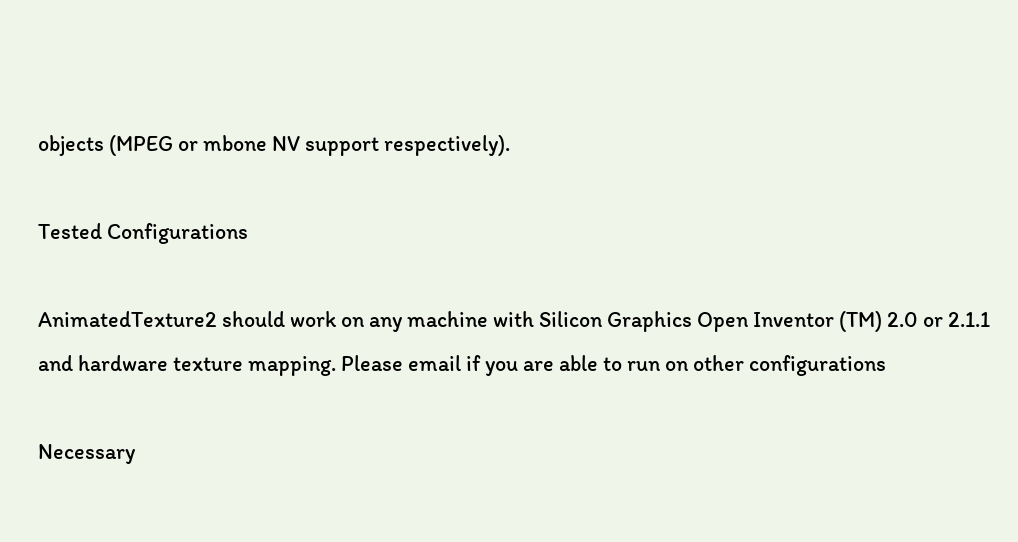objects (MPEG or mbone NV support respectively).

Tested Configurations

AnimatedTexture2 should work on any machine with Silicon Graphics Open Inventor (TM) 2.0 or 2.1.1 and hardware texture mapping. Please email if you are able to run on other configurations

Necessary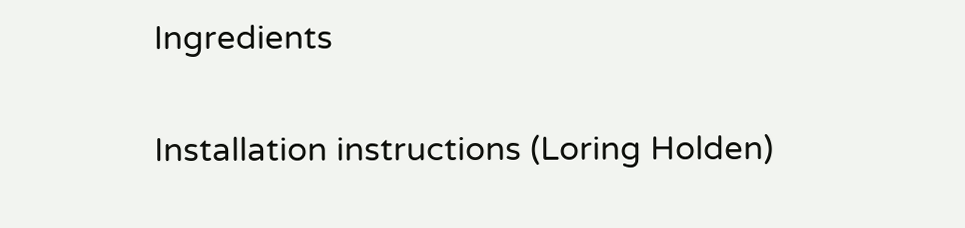Ingredients

Installation instructions (Loring Holden)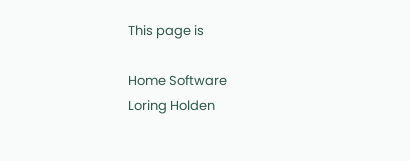This page is

Home Software
Loring Holden